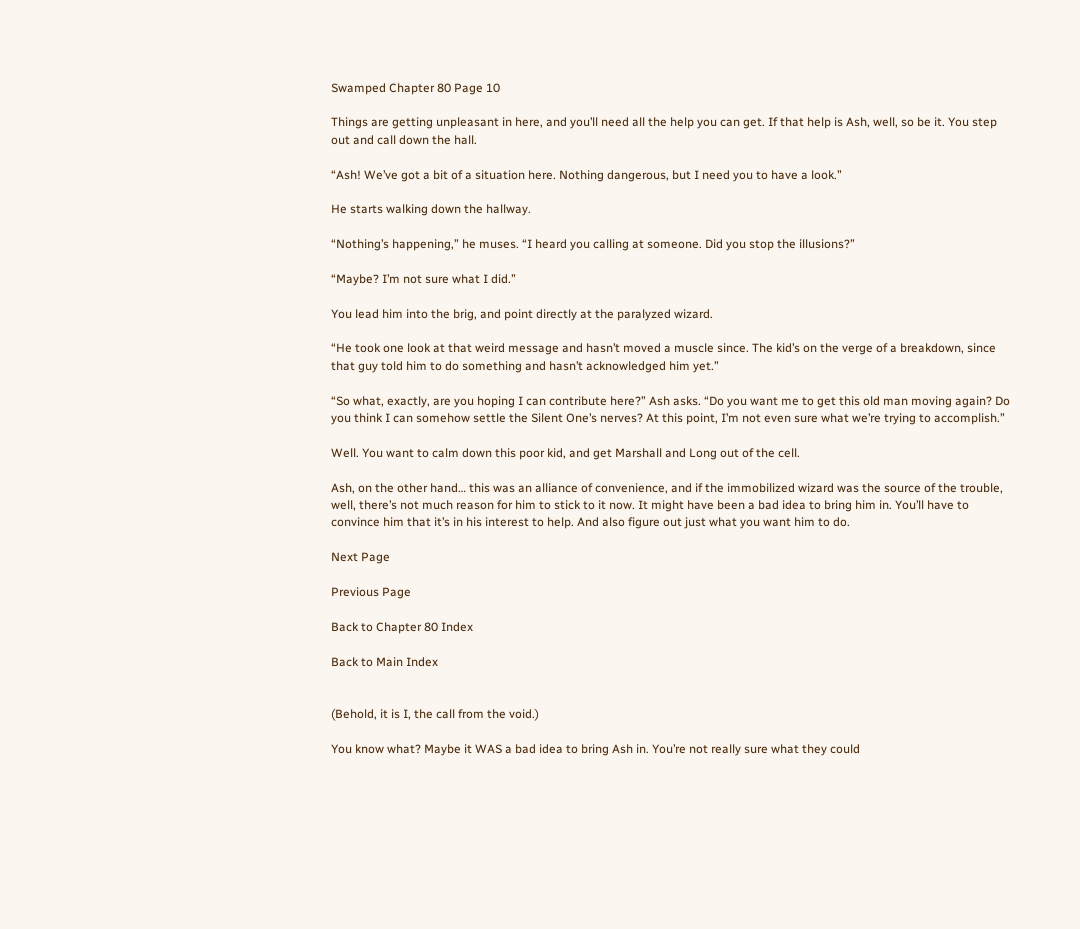Swamped Chapter 80 Page 10

Things are getting unpleasant in here, and you’ll need all the help you can get. If that help is Ash, well, so be it. You step out and call down the hall.

“Ash! We’ve got a bit of a situation here. Nothing dangerous, but I need you to have a look.”

He starts walking down the hallway.

“Nothing’s happening,” he muses. “I heard you calling at someone. Did you stop the illusions?”

“Maybe? I’m not sure what I did.”

You lead him into the brig, and point directly at the paralyzed wizard.

“He took one look at that weird message and hasn’t moved a muscle since. The kid’s on the verge of a breakdown, since that guy told him to do something and hasn’t acknowledged him yet.”

“So what, exactly, are you hoping I can contribute here?” Ash asks. “Do you want me to get this old man moving again? Do you think I can somehow settle the Silent One’s nerves? At this point, I’m not even sure what we’re trying to accomplish.”

Well. You want to calm down this poor kid, and get Marshall and Long out of the cell.

Ash, on the other hand… this was an alliance of convenience, and if the immobilized wizard was the source of the trouble, well, there’s not much reason for him to stick to it now. It might have been a bad idea to bring him in. You’ll have to convince him that it’s in his interest to help. And also figure out just what you want him to do.

Next Page

Previous Page

Back to Chapter 80 Index

Back to Main Index


(Behold, it is I, the call from the void.)

You know what? Maybe it WAS a bad idea to bring Ash in. You’re not really sure what they could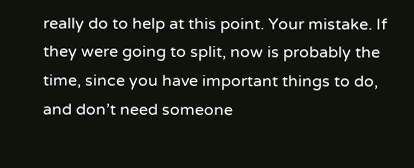really do to help at this point. Your mistake. If they were going to split, now is probably the time, since you have important things to do, and don’t need someone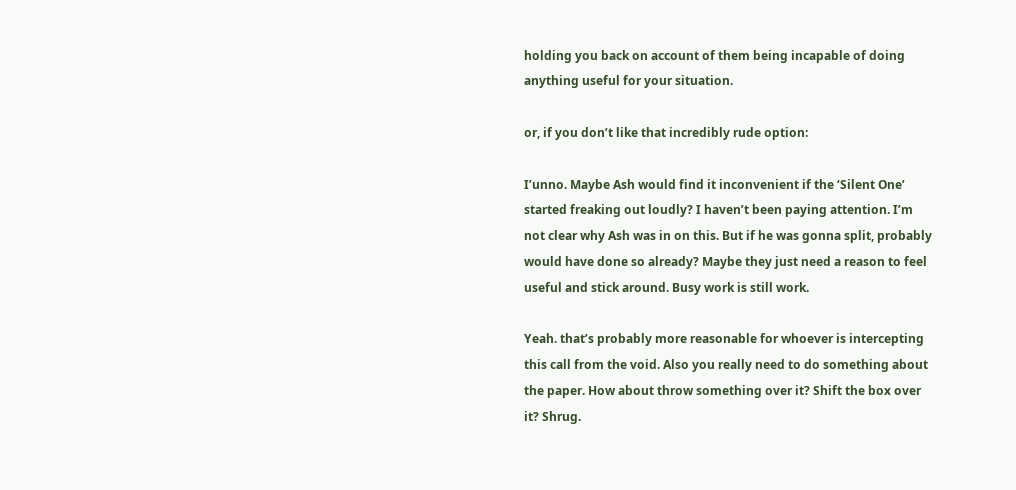holding you back on account of them being incapable of doing anything useful for your situation.

or, if you don’t like that incredibly rude option:

I’unno. Maybe Ash would find it inconvenient if the ‘Silent One’ started freaking out loudly? I haven’t been paying attention. I’m not clear why Ash was in on this. But if he was gonna split, probably would have done so already? Maybe they just need a reason to feel useful and stick around. Busy work is still work.

Yeah. that’s probably more reasonable for whoever is intercepting this call from the void. Also you really need to do something about the paper. How about throw something over it? Shift the box over it? Shrug.